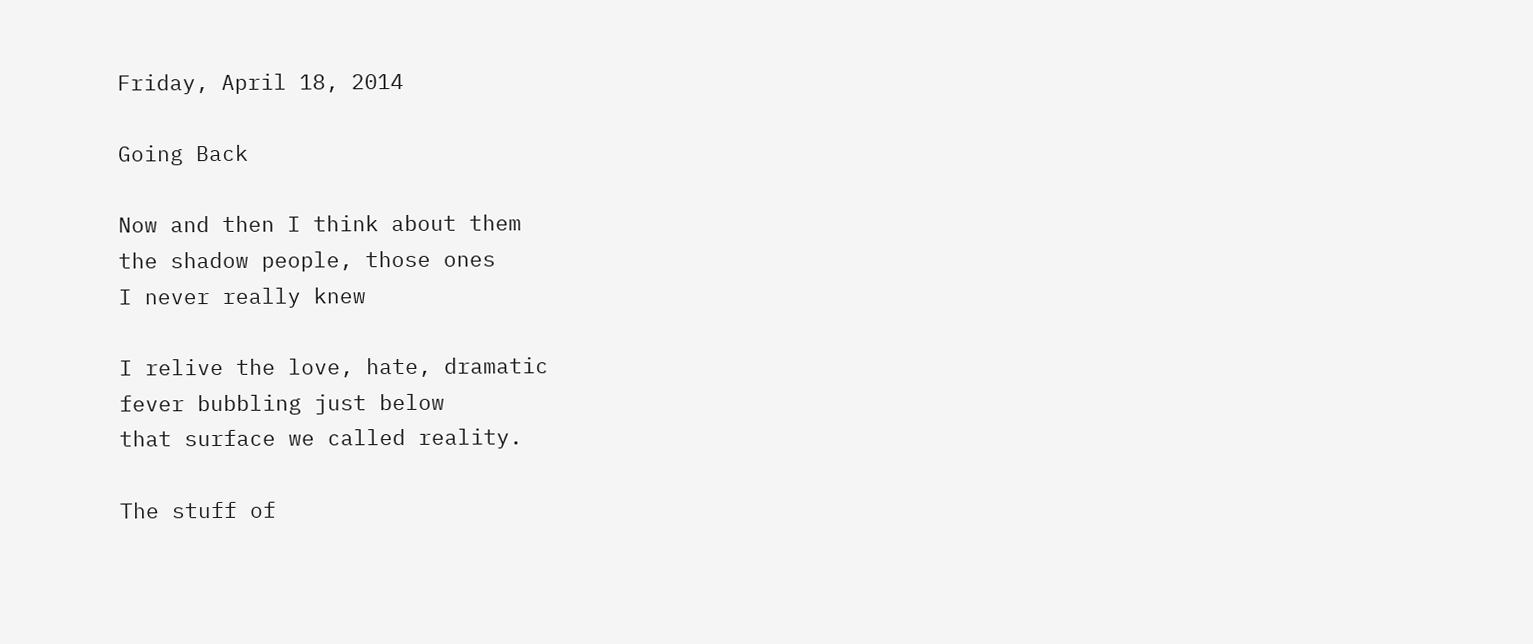Friday, April 18, 2014

Going Back

Now and then I think about them
the shadow people, those ones
I never really knew

I relive the love, hate, dramatic
fever bubbling just below
that surface we called reality.

The stuff of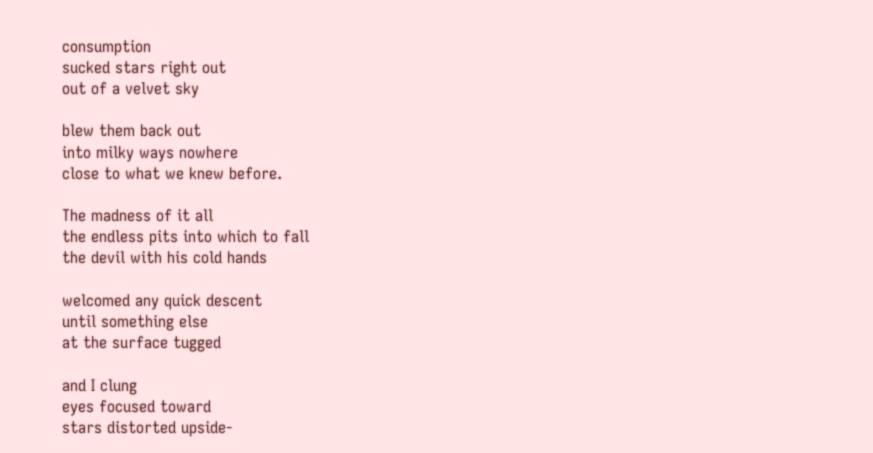consumption
sucked stars right out
out of a velvet sky

blew them back out
into milky ways nowhere
close to what we knew before.

The madness of it all
the endless pits into which to fall
the devil with his cold hands

welcomed any quick descent
until something else
at the surface tugged

and I clung
eyes focused toward
stars distorted upside-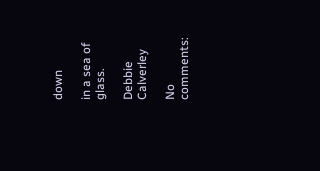down

in a sea of glass.

Debbie Calverley

No comments: